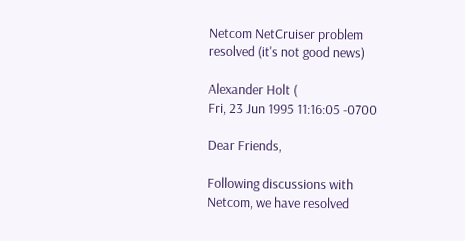Netcom NetCruiser problem resolved (it's not good news)

Alexander Holt (
Fri, 23 Jun 1995 11:16:05 -0700

Dear Friends,

Following discussions with Netcom, we have resolved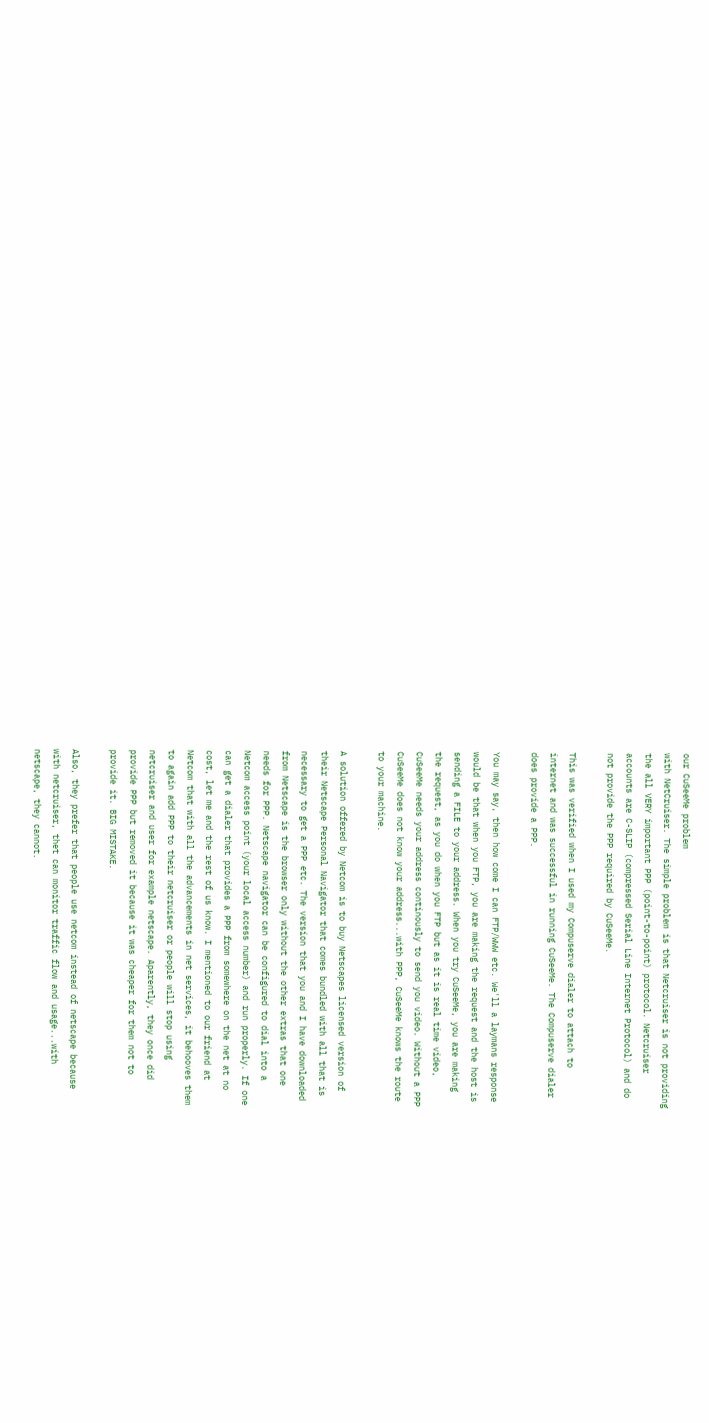our CuSeeMe problem
with NetCruiser. The simple problem is that Netcruiser is not providing
the all VERY important PPP (point-to-point) protocol. Netcruiser
accounts are C-SLIP (compressed Serial Line Internet Protocol) and do
not provide the PPP required by CuSeeMe.

This was verified when I used my Compuserve dialer to attach to
internet and was successful in running CuSeeMe. The Compuserve dialer
does provide a PPP.

You may say, then how come I can FTP/WWW etc. We'll a laymans response
would be that when you FTP, you are making the request and the host is
sending a FILE to your address. When you try CuSeeMe, you are making
the request, as you do when you FTP but as it is real time video,
CuSeeMe needs your address continously to send you video. Without a PPP
CuSeeMe does not know your address...with PPP, CuSeeMe knows the route
to your machine.

A solution offered by Netcom is to buy Netscapes licensed version of
their Netscape Personal Navigator that comes bundled with all that is
necessary to get a PPP etc. The version that you and I have downloaded
from Netscape is the browser only without the other extras that one
needs for PPP. Netscape navigator can be configured to dial into a
Netcom access point (your local access number) and run properly. If one
can get a dialer that provides a PPP from somewhere on the net at no
cost, let me and the rest of us know. I mentioned to our friend at
Netcom that with all the advancements in net services, it behooves them
to again add PPP to their netcruiser or people will stop using
netcruiser and user for example netscape. Aparently, they once did
provide PPP but removed it because it was cheaper for them not to
provide it. BIG MISTAKE.

Also, they prefer that people use netcom instead of netscape because
with netcruiser, thet can monitor traffic flow and usage...with
netscape, they cannot.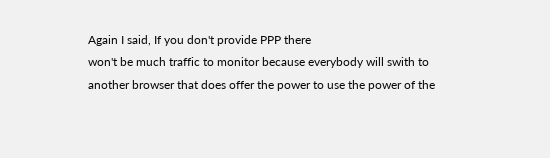Again I said, If you don't provide PPP there
won't be much traffic to monitor because everybody will swith to
another browser that does offer the power to use the power of the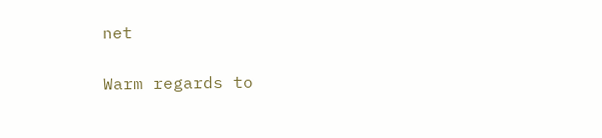net

Warm regards to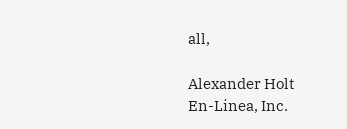all,

Alexander Holt
En-Linea, Inc.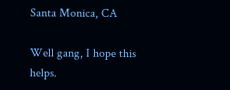Santa Monica, CA

Well gang, I hope this helps.